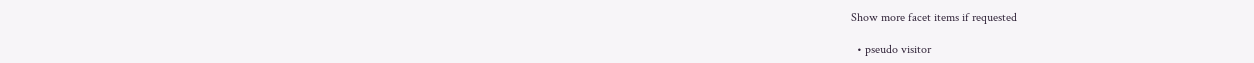Show more facet items if requested

  • pseudo visitor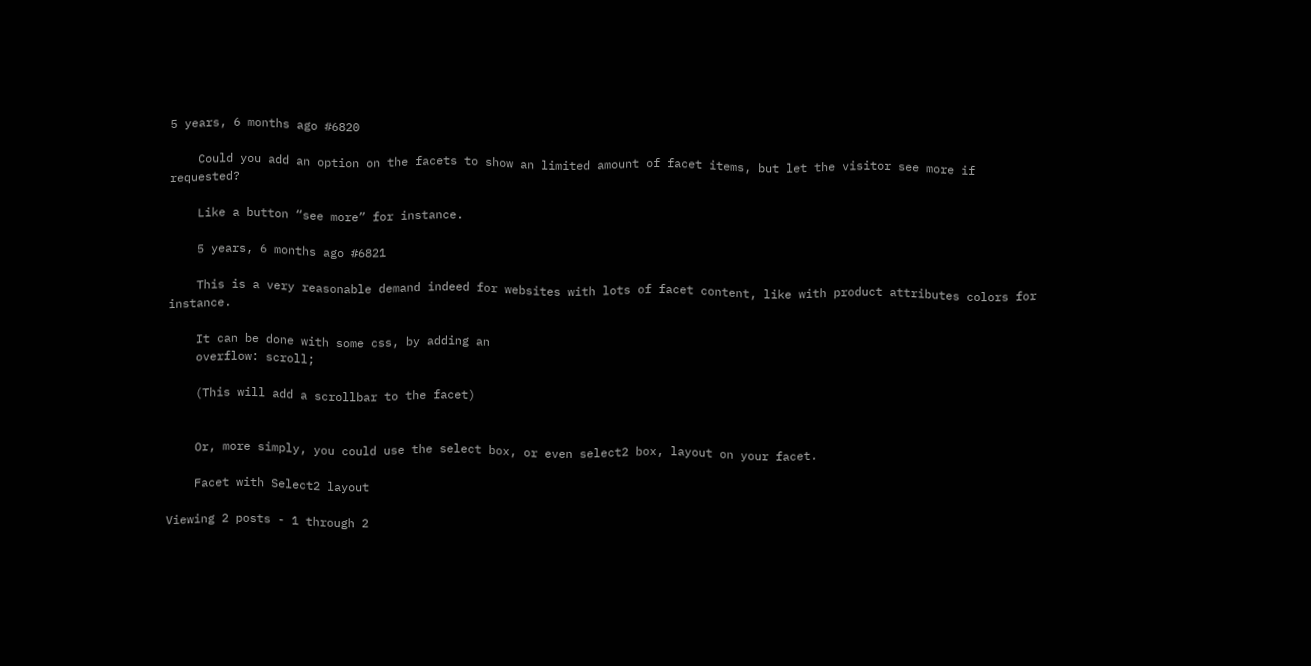5 years, 6 months ago #6820

    Could you add an option on the facets to show an limited amount of facet items, but let the visitor see more if requested?

    Like a button “see more” for instance.

    5 years, 6 months ago #6821

    This is a very reasonable demand indeed for websites with lots of facet content, like with product attributes colors for instance.

    It can be done with some css, by adding an
    overflow: scroll;

    (This will add a scrollbar to the facet)


    Or, more simply, you could use the select box, or even select2 box, layout on your facet.

    Facet with Select2 layout

Viewing 2 posts - 1 through 2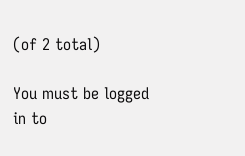(of 2 total)

You must be logged in to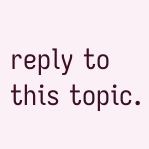reply to this topic.